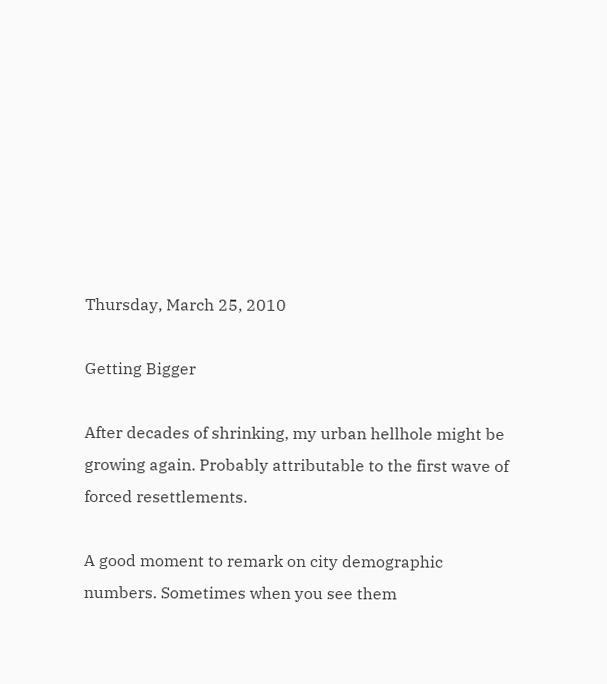Thursday, March 25, 2010

Getting Bigger

After decades of shrinking, my urban hellhole might be growing again. Probably attributable to the first wave of forced resettlements.

A good moment to remark on city demographic numbers. Sometimes when you see them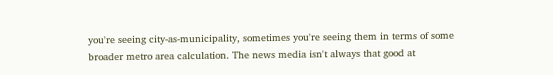you're seeing city-as-municipality, sometimes you're seeing them in terms of some broader metro area calculation. The news media isn't always that good at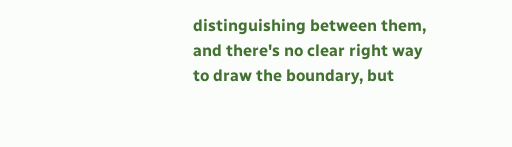distinguishing between them, and there's no clear right way to draw the boundary, but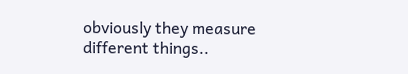obviously they measure different things..